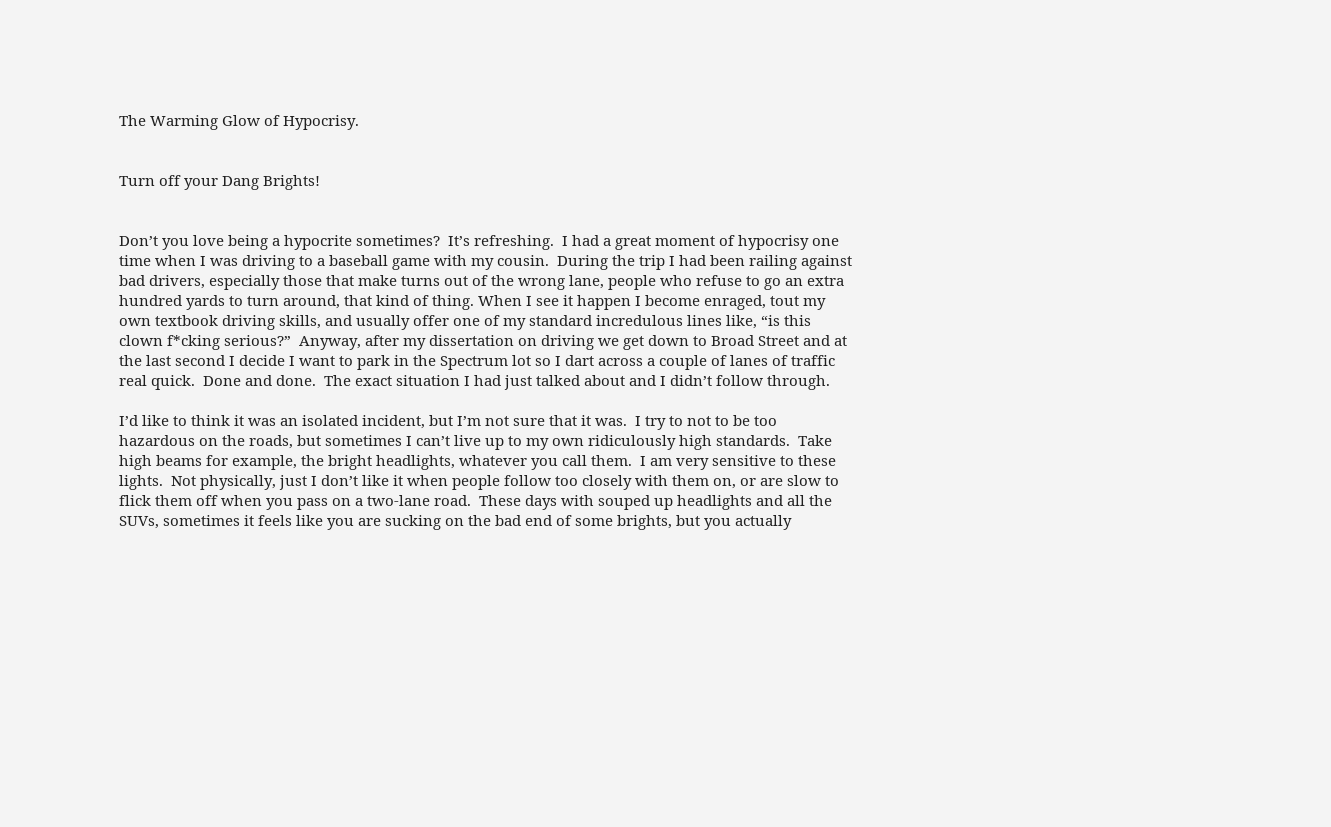The Warming Glow of Hypocrisy.


Turn off your Dang Brights!


Don’t you love being a hypocrite sometimes?  It’s refreshing.  I had a great moment of hypocrisy one time when I was driving to a baseball game with my cousin.  During the trip I had been railing against bad drivers, especially those that make turns out of the wrong lane, people who refuse to go an extra hundred yards to turn around, that kind of thing. When I see it happen I become enraged, tout my own textbook driving skills, and usually offer one of my standard incredulous lines like, “is this clown f*cking serious?”  Anyway, after my dissertation on driving we get down to Broad Street and at the last second I decide I want to park in the Spectrum lot so I dart across a couple of lanes of traffic real quick.  Done and done.  The exact situation I had just talked about and I didn’t follow through.

I’d like to think it was an isolated incident, but I’m not sure that it was.  I try to not to be too hazardous on the roads, but sometimes I can’t live up to my own ridiculously high standards.  Take high beams for example, the bright headlights, whatever you call them.  I am very sensitive to these lights.  Not physically, just I don’t like it when people follow too closely with them on, or are slow to flick them off when you pass on a two-lane road.  These days with souped up headlights and all the SUVs, sometimes it feels like you are sucking on the bad end of some brights, but you actually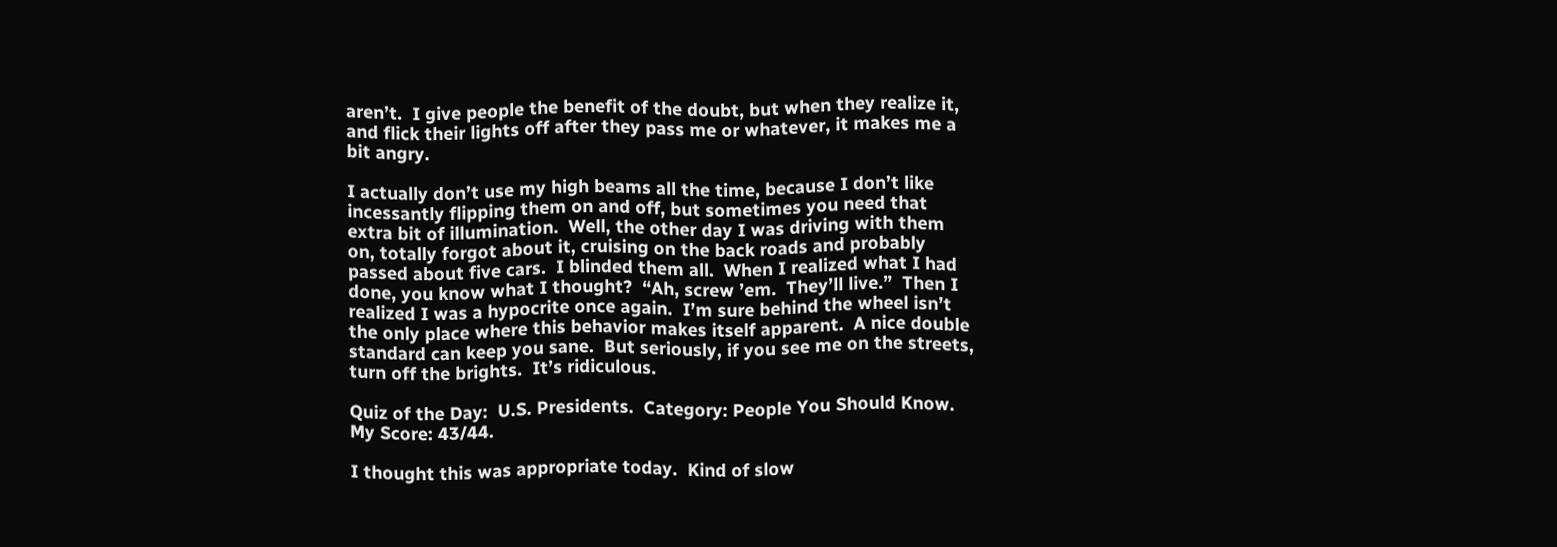aren’t.  I give people the benefit of the doubt, but when they realize it, and flick their lights off after they pass me or whatever, it makes me a bit angry.

I actually don’t use my high beams all the time, because I don’t like incessantly flipping them on and off, but sometimes you need that extra bit of illumination.  Well, the other day I was driving with them on, totally forgot about it, cruising on the back roads and probably passed about five cars.  I blinded them all.  When I realized what I had done, you know what I thought?  “Ah, screw ’em.  They’ll live.”  Then I realized I was a hypocrite once again.  I’m sure behind the wheel isn’t the only place where this behavior makes itself apparent.  A nice double standard can keep you sane.  But seriously, if you see me on the streets, turn off the brights.  It’s ridiculous.

Quiz of the Day:  U.S. Presidents.  Category: People You Should Know.  My Score: 43/44.

I thought this was appropriate today.  Kind of slow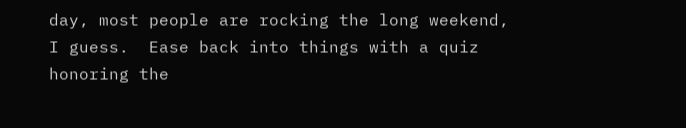day, most people are rocking the long weekend, I guess.  Ease back into things with a quiz honoring the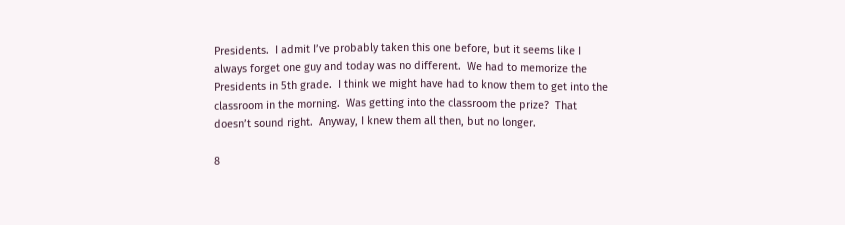Presidents.  I admit I’ve probably taken this one before, but it seems like I always forget one guy and today was no different.  We had to memorize the Presidents in 5th grade.  I think we might have had to know them to get into the classroom in the morning.  Was getting into the classroom the prize?  That doesn’t sound right.  Anyway, I knew them all then, but no longer.

8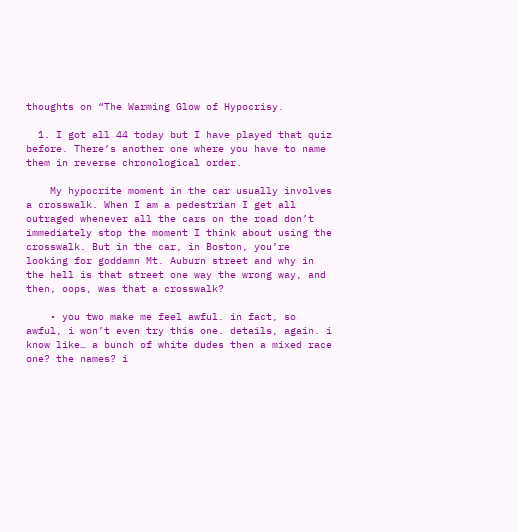thoughts on “The Warming Glow of Hypocrisy.

  1. I got all 44 today but I have played that quiz before. There’s another one where you have to name them in reverse chronological order.

    My hypocrite moment in the car usually involves a crosswalk. When I am a pedestrian I get all outraged whenever all the cars on the road don’t immediately stop the moment I think about using the crosswalk. But in the car, in Boston, you’re looking for goddamn Mt. Auburn street and why in the hell is that street one way the wrong way, and then, oops, was that a crosswalk?

    • you two make me feel awful. in fact, so awful, i won’t even try this one. details, again. i know like… a bunch of white dudes then a mixed race one? the names? i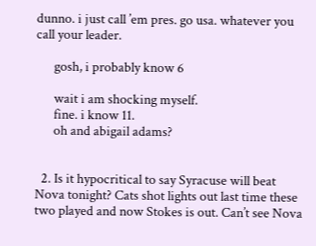dunno. i just call ’em pres. go usa. whatever you call your leader.

      gosh, i probably know 6

      wait i am shocking myself.
      fine. i know 11.
      oh and abigail adams?


  2. Is it hypocritical to say Syracuse will beat Nova tonight? Cats shot lights out last time these two played and now Stokes is out. Can’t see Nova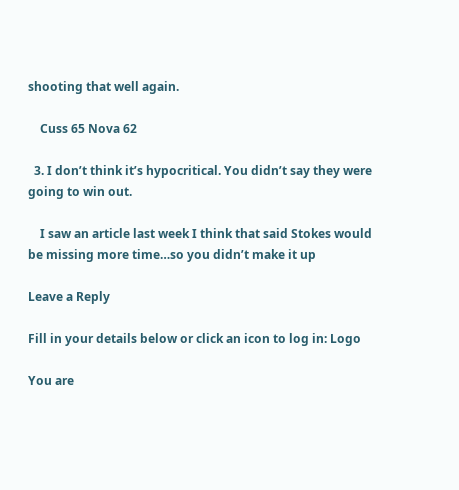shooting that well again.

    Cuss 65 Nova 62

  3. I don’t think it’s hypocritical. You didn’t say they were going to win out.

    I saw an article last week I think that said Stokes would be missing more time…so you didn’t make it up

Leave a Reply

Fill in your details below or click an icon to log in: Logo

You are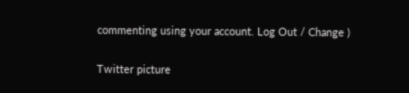commenting using your account. Log Out / Change )

Twitter picture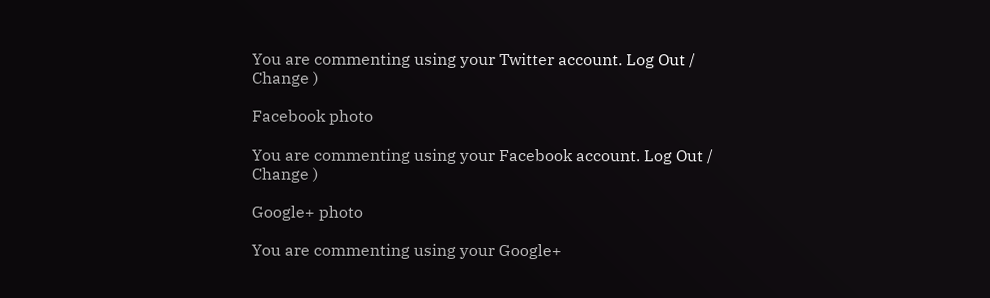You are commenting using your Twitter account. Log Out / Change )

Facebook photo

You are commenting using your Facebook account. Log Out / Change )

Google+ photo

You are commenting using your Google+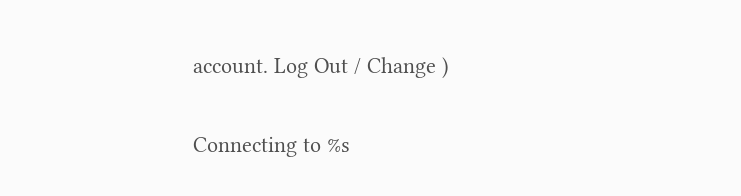account. Log Out / Change )

Connecting to %s